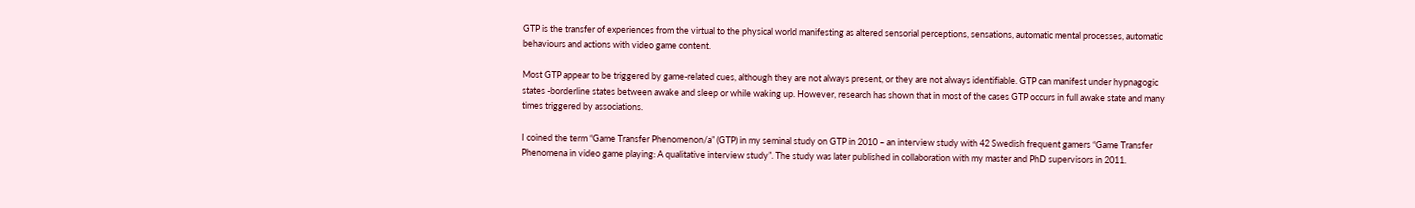GTP is the transfer of experiences from the virtual to the physical world manifesting as altered sensorial perceptions, sensations, automatic mental processes, automatic behaviours and actions with video game content.

Most GTP appear to be triggered by game-related cues, although they are not always present, or they are not always identifiable. GTP can manifest under hypnagogic states -borderline states between awake and sleep or while waking up. However, research has shown that in most of the cases GTP occurs in full awake state and many times triggered by associations.

I coined the term “Game Transfer Phenomenon/a” (GTP) in my seminal study on GTP in 2010 – an interview study with 42 Swedish frequent gamers “Game Transfer Phenomena in video game playing: A qualitative interview study”. The study was later published in collaboration with my master and PhD supervisors in 2011.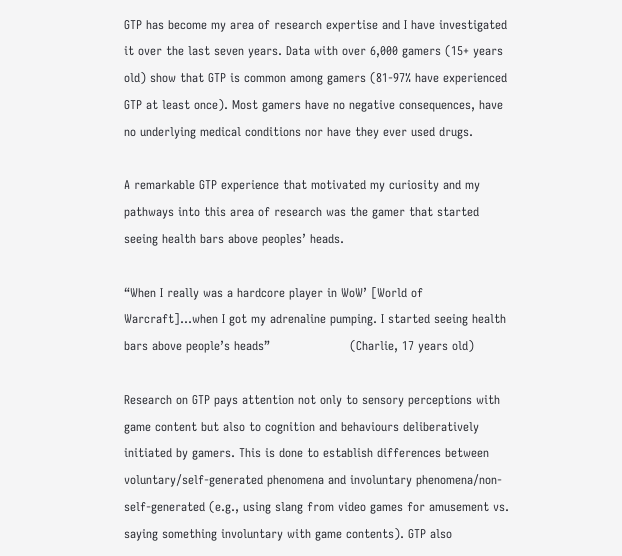GTP has become my area of research expertise and I have investigated it over the last seven years. Data with over 6,000 gamers (15+ years old) show that GTP is common among gamers (81-97% have experienced GTP at least once). Most gamers have no negative consequences, have no underlying medical conditions nor have they ever used drugs.

A remarkable GTP experience that motivated my curiosity and my pathways into this area of research was the gamer that started seeing health bars above peoples’ heads.

“When I really was a hardcore player in WoW’ [World of Warcraft]…when I got my adrenaline pumping. I started seeing health bars above people’s heads”                    (Charlie, 17 years old)

Research on GTP pays attention not only to sensory perceptions with game content but also to cognition and behaviours deliberatively initiated by gamers. This is done to establish differences between voluntary/self-generated phenomena and involuntary phenomena/non-self-generated (e.g., using slang from video games for amusement vs. saying something involuntary with game contents). GTP also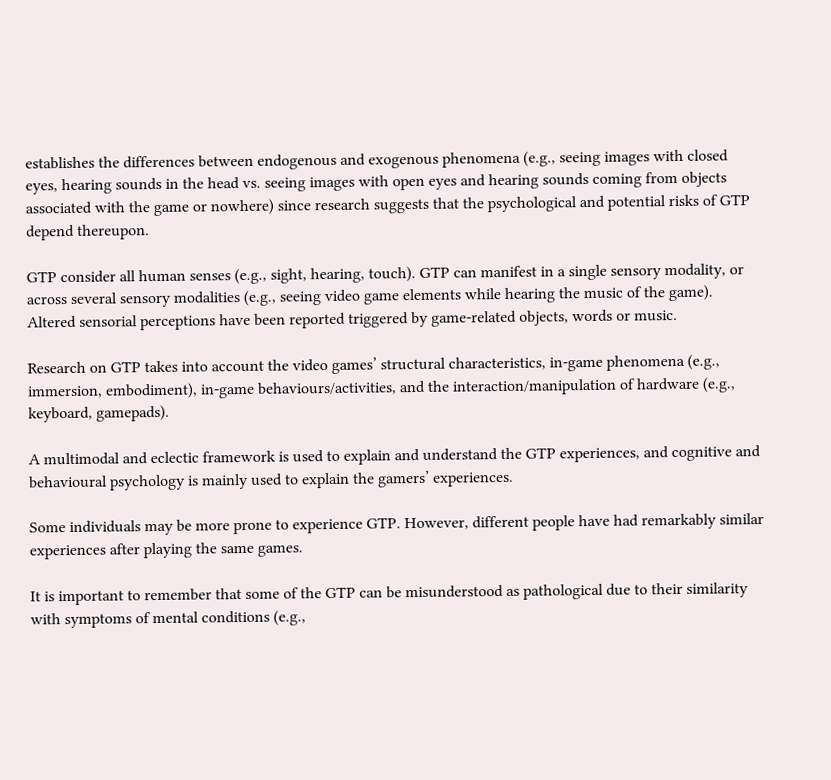establishes the differences between endogenous and exogenous phenomena (e.g., seeing images with closed eyes, hearing sounds in the head vs. seeing images with open eyes and hearing sounds coming from objects associated with the game or nowhere) since research suggests that the psychological and potential risks of GTP depend thereupon.

GTP consider all human senses (e.g., sight, hearing, touch). GTP can manifest in a single sensory modality, or across several sensory modalities (e.g., seeing video game elements while hearing the music of the game). Altered sensorial perceptions have been reported triggered by game-related objects, words or music.

Research on GTP takes into account the video games’ structural characteristics, in-game phenomena (e.g., immersion, embodiment), in-game behaviours/activities, and the interaction/manipulation of hardware (e.g., keyboard, gamepads).

A multimodal and eclectic framework is used to explain and understand the GTP experiences, and cognitive and behavioural psychology is mainly used to explain the gamers’ experiences.

Some individuals may be more prone to experience GTP. However, different people have had remarkably similar experiences after playing the same games.

It is important to remember that some of the GTP can be misunderstood as pathological due to their similarity with symptoms of mental conditions (e.g.,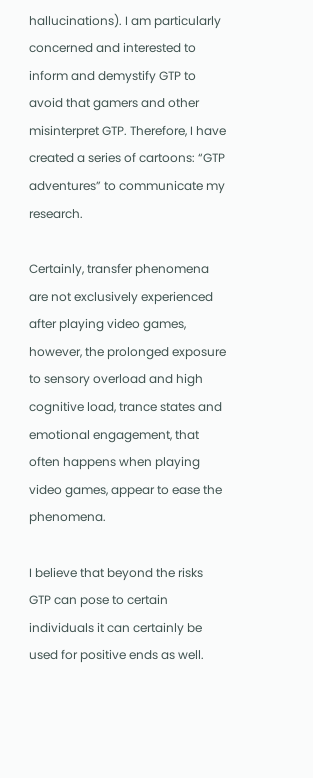hallucinations). I am particularly concerned and interested to inform and demystify GTP to avoid that gamers and other misinterpret GTP. Therefore, I have created a series of cartoons: “GTP adventures” to communicate my research.

Certainly, transfer phenomena are not exclusively experienced after playing video games, however, the prolonged exposure to sensory overload and high cognitive load, trance states and emotional engagement, that often happens when playing video games, appear to ease the phenomena.

I believe that beyond the risks GTP can pose to certain individuals it can certainly be used for positive ends as well.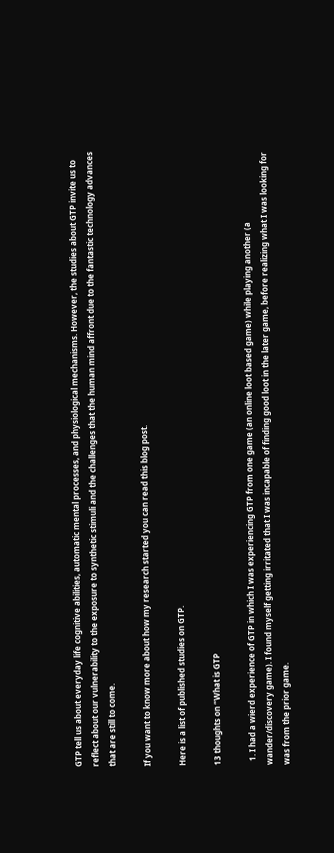GTP tell us about everyday life cognitive abilities, automatic mental processes, and physiological mechanisms. However, the studies about GTP invite us to reflect about our vulnerability to the exposure to synthetic stimuli and the challenges that the human mind affront due to the fantastic technology advances that are still to come.

If you want to know more about how my research started you can read this blog post.

Here is a list of published studies on GTP.

13 thoughts on “What is GTP

  1. I had a wierd experience of GTP in which I was experiencing GTP from one game (an online loot based game) while playing another (a wander/discovery game). I found myself getting irritated that I was incapable of finding good loot in the later game, before realizing what I was looking for was from the prior game.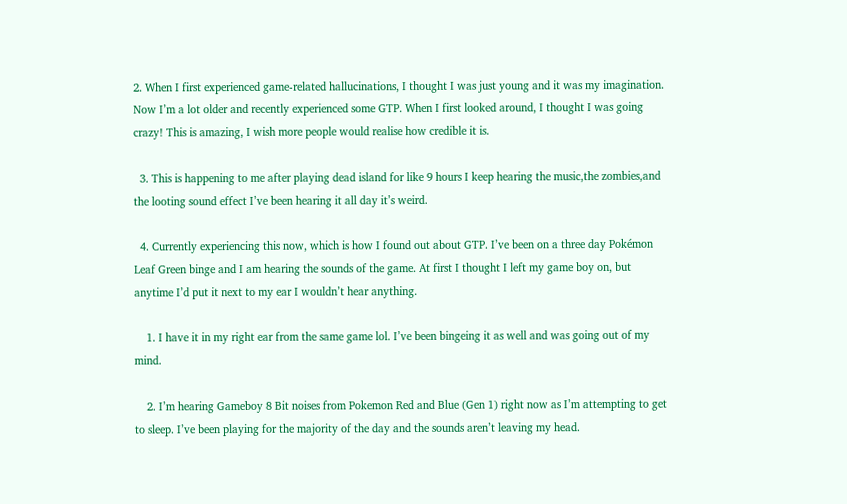2. When I first experienced game-related hallucinations, I thought I was just young and it was my imagination. Now I’m a lot older and recently experienced some GTP. When I first looked around, I thought I was going crazy! This is amazing, I wish more people would realise how credible it is.

  3. This is happening to me after playing dead island for like 9 hours I keep hearing the music,the zombies,and the looting sound effect I’ve been hearing it all day it’s weird.

  4. Currently experiencing this now, which is how I found out about GTP. I’ve been on a three day Pokémon Leaf Green binge and I am hearing the sounds of the game. At first I thought I left my game boy on, but anytime I’d put it next to my ear I wouldn’t hear anything.

    1. I have it in my right ear from the same game lol. I’ve been bingeing it as well and was going out of my mind.

    2. I’m hearing Gameboy 8 Bit noises from Pokemon Red and Blue (Gen 1) right now as I’m attempting to get to sleep. I’ve been playing for the majority of the day and the sounds aren’t leaving my head.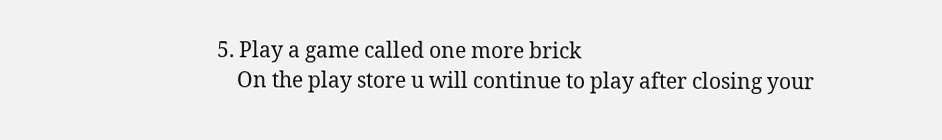5. Play a game called one more brick
    On the play store u will continue to play after closing your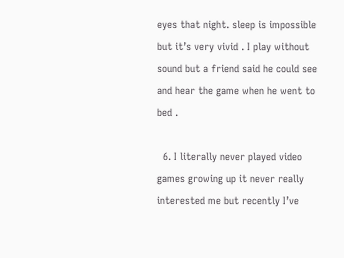eyes that night. sleep is impossible but it’s very vivid . I play without sound but a friend said he could see and hear the game when he went to bed .

  6. I literally never played video games growing up it never really interested me but recently I’ve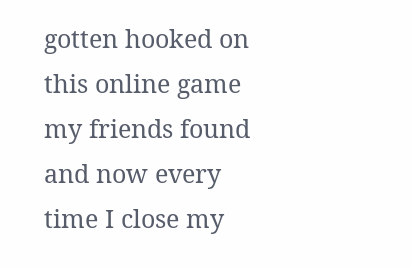gotten hooked on this online game my friends found and now every time I close my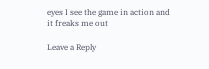eyes I see the game in action and it freaks me out

Leave a Reply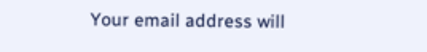Your email address will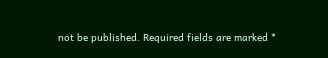not be published. Required fields are marked *